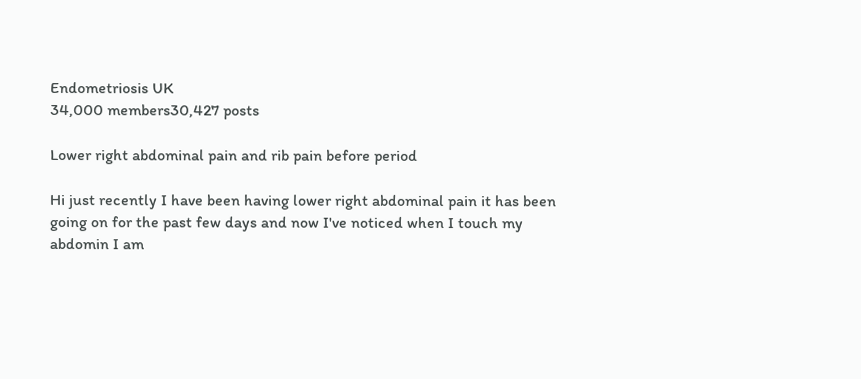Endometriosis UK
34,000 members30,427 posts

Lower right abdominal pain and rib pain before period

Hi just recently I have been having lower right abdominal pain it has been going on for the past few days and now I've noticed when I touch my abdomin I am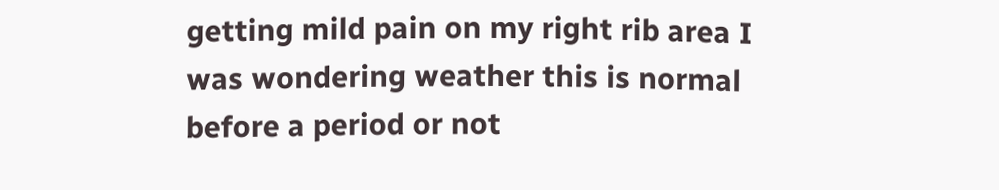getting mild pain on my right rib area I was wondering weather this is normal before a period or not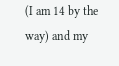(I am 14 by the way) and my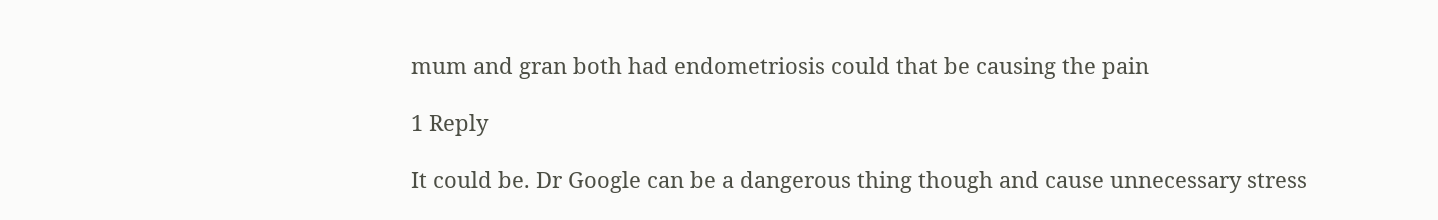mum and gran both had endometriosis could that be causing the pain

1 Reply

It could be. Dr Google can be a dangerous thing though and cause unnecessary stress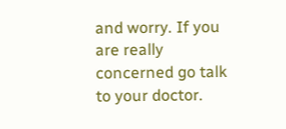and worry. If you are really concerned go talk to your doctor.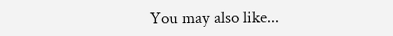You may also like...